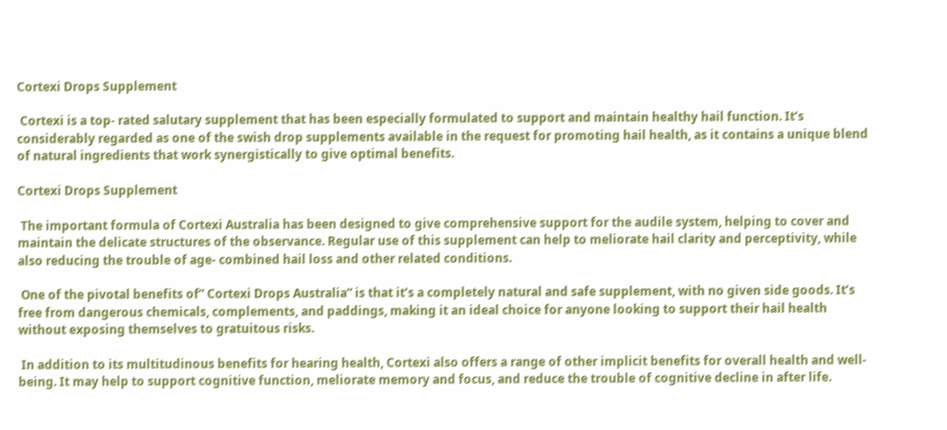Cortexi Drops Supplement

 Cortexi is a top- rated salutary supplement that has been especially formulated to support and maintain healthy hail function. It’s considerably regarded as one of the swish drop supplements available in the request for promoting hail health, as it contains a unique blend of natural ingredients that work synergistically to give optimal benefits.

Cortexi Drops Supplement

 The important formula of Cortexi Australia has been designed to give comprehensive support for the audile system, helping to cover and maintain the delicate structures of the observance. Regular use of this supplement can help to meliorate hail clarity and perceptivity, while also reducing the trouble of age- combined hail loss and other related conditions.

 One of the pivotal benefits of” Cortexi Drops Australia” is that it’s a completely natural and safe supplement, with no given side goods. It’s free from dangerous chemicals, complements, and paddings, making it an ideal choice for anyone looking to support their hail health without exposing themselves to gratuitous risks.

 In addition to its multitudinous benefits for hearing health, Cortexi also offers a range of other implicit benefits for overall health and well- being. It may help to support cognitive function, meliorate memory and focus, and reduce the trouble of cognitive decline in after life.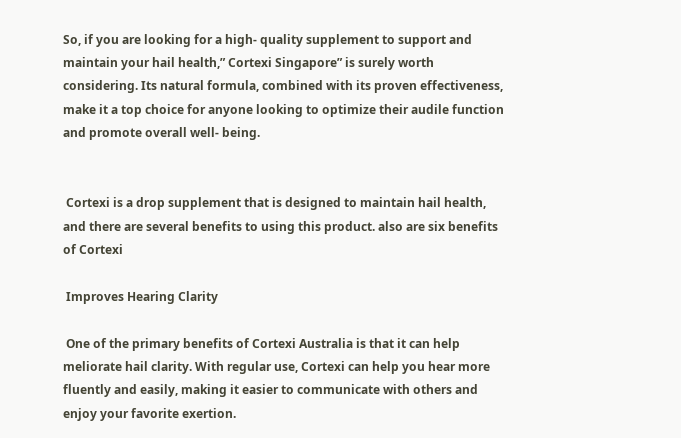So, if you are looking for a high- quality supplement to support and maintain your hail health,” Cortexi Singapore” is surely worth considering. Its natural formula, combined with its proven effectiveness, make it a top choice for anyone looking to optimize their audile function and promote overall well- being.


 Cortexi is a drop supplement that is designed to maintain hail health, and there are several benefits to using this product. also are six benefits of Cortexi

 Improves Hearing Clarity

 One of the primary benefits of Cortexi Australia is that it can help meliorate hail clarity. With regular use, Cortexi can help you hear more fluently and easily, making it easier to communicate with others and enjoy your favorite exertion.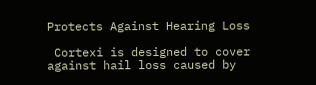Protects Against Hearing Loss

 Cortexi is designed to cover against hail loss caused by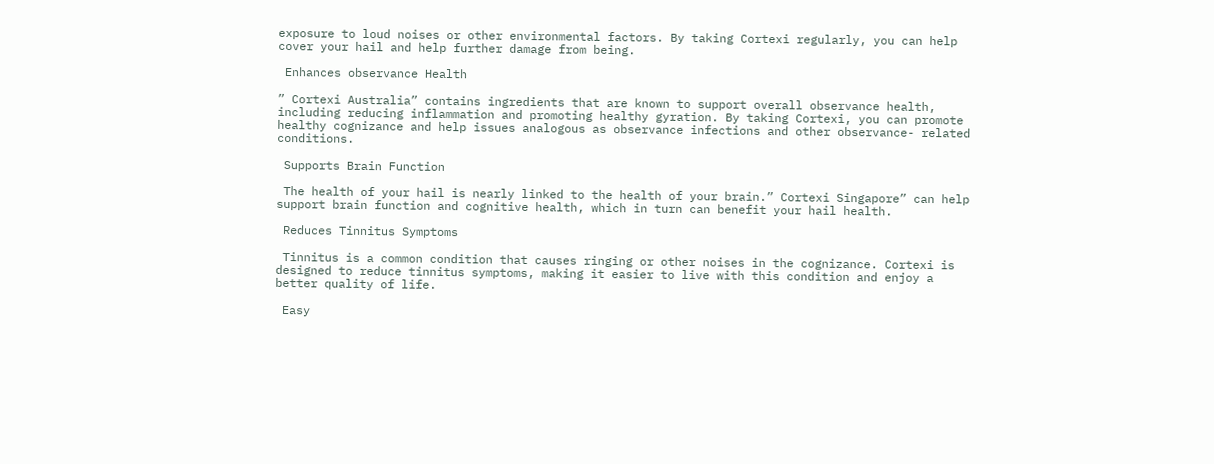exposure to loud noises or other environmental factors. By taking Cortexi regularly, you can help cover your hail and help further damage from being.

 Enhances observance Health

” Cortexi Australia” contains ingredients that are known to support overall observance health, including reducing inflammation and promoting healthy gyration. By taking Cortexi, you can promote healthy cognizance and help issues analogous as observance infections and other observance- related conditions.

 Supports Brain Function

 The health of your hail is nearly linked to the health of your brain.” Cortexi Singapore” can help support brain function and cognitive health, which in turn can benefit your hail health.

 Reduces Tinnitus Symptoms

 Tinnitus is a common condition that causes ringing or other noises in the cognizance. Cortexi is designed to reduce tinnitus symptoms, making it easier to live with this condition and enjoy a better quality of life.

 Easy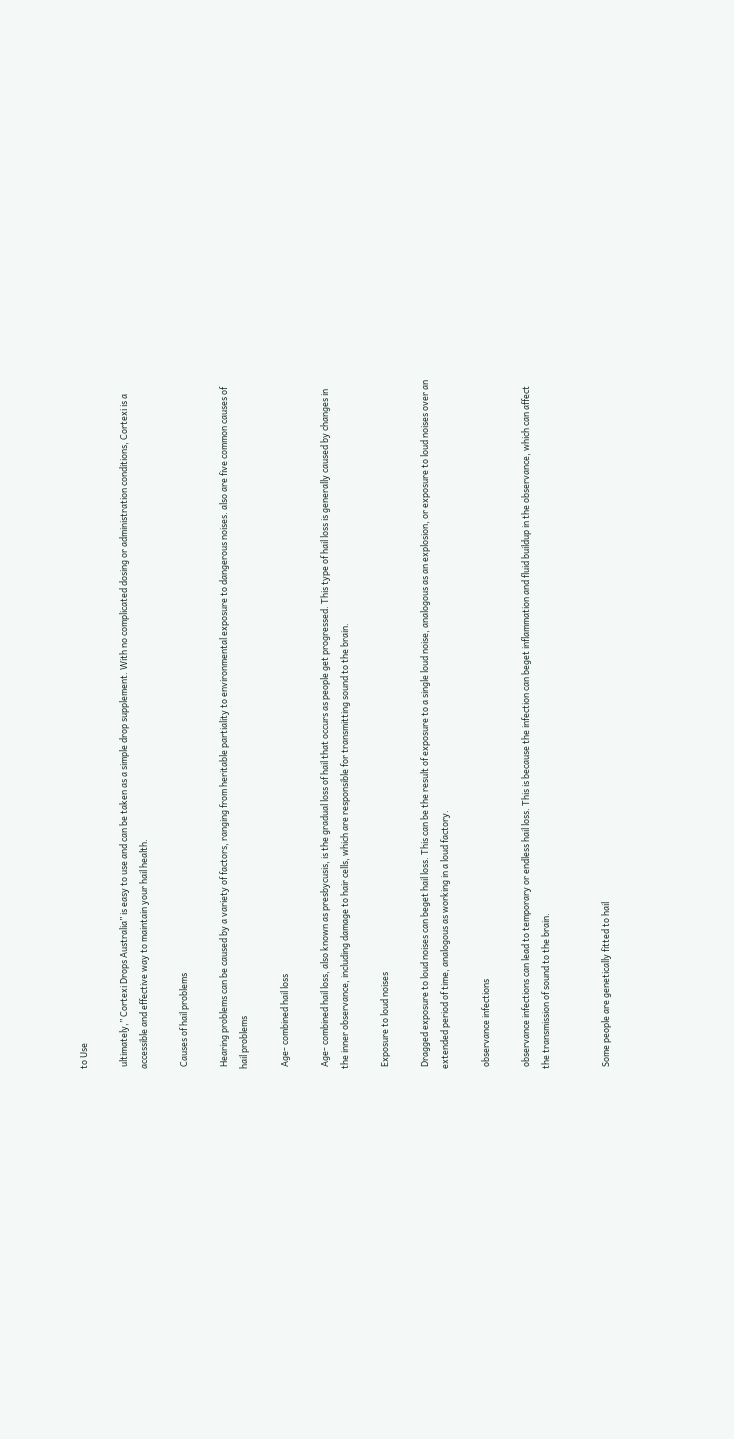to Use

 ultimately,” Cortexi Drops Australia” is easy to use and can be taken as a simple drop supplement. With no complicated dosing or administration conditions, Cortexi is a accessible and effective way to maintain your hail health.

 Causes of hail problems

 Hearing problems can be caused by a variety of factors, ranging from heritable partiality to environmental exposure to dangerous noises. also are five common causes of hail problems

 Age- combined hail loss

 Age- combined hail loss, also known as presbycusis, is the gradual loss of hail that occurs as people get progressed. This type of hail loss is generally caused by changes in the inner observance, including damage to hair cells, which are responsible for transmitting sound to the brain.

 Exposure to loud noises

 Dragged exposure to loud noises can beget hail loss. This can be the result of exposure to a single loud noise, analogous as an explosion, or exposure to loud noises over an extended period of time, analogous as working in a loud factory.

 observance infections

 observance infections can lead to temporary or endless hail loss. This is because the infection can beget inflammation and fluid buildup in the observance, which can affect the transmission of sound to the brain.


 Some people are genetically fitted to hail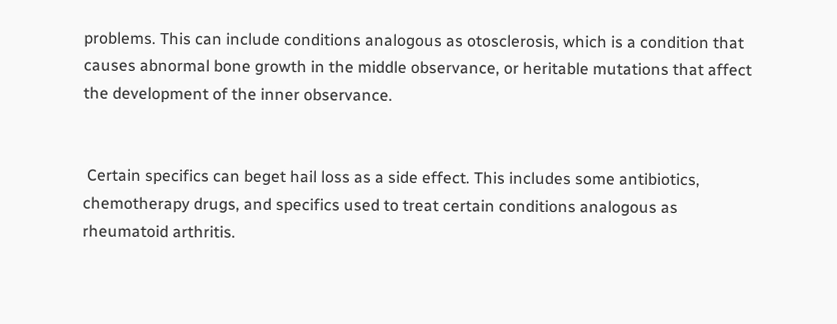problems. This can include conditions analogous as otosclerosis, which is a condition that causes abnormal bone growth in the middle observance, or heritable mutations that affect the development of the inner observance.


 Certain specifics can beget hail loss as a side effect. This includes some antibiotics, chemotherapy drugs, and specifics used to treat certain conditions analogous as rheumatoid arthritis.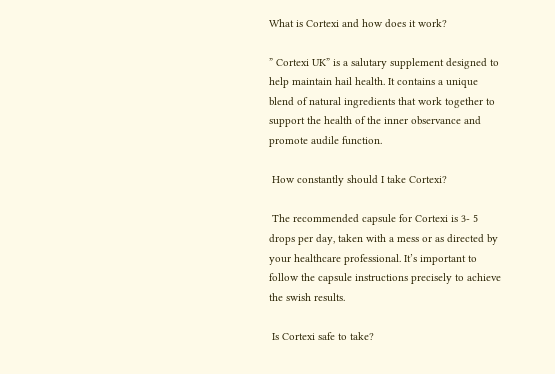What is Cortexi and how does it work?

” Cortexi UK” is a salutary supplement designed to help maintain hail health. It contains a unique blend of natural ingredients that work together to support the health of the inner observance and promote audile function.

 How constantly should I take Cortexi?

 The recommended capsule for Cortexi is 3- 5 drops per day, taken with a mess or as directed by your healthcare professional. It’s important to follow the capsule instructions precisely to achieve the swish results.

 Is Cortexi safe to take?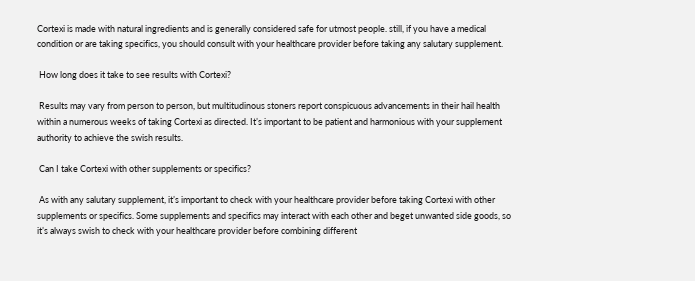Cortexi is made with natural ingredients and is generally considered safe for utmost people. still, if you have a medical condition or are taking specifics, you should consult with your healthcare provider before taking any salutary supplement.

 How long does it take to see results with Cortexi?

 Results may vary from person to person, but multitudinous stoners report conspicuous advancements in their hail health within a numerous weeks of taking Cortexi as directed. It’s important to be patient and harmonious with your supplement authority to achieve the swish results.

 Can I take Cortexi with other supplements or specifics?

 As with any salutary supplement, it’s important to check with your healthcare provider before taking Cortexi with other supplements or specifics. Some supplements and specifics may interact with each other and beget unwanted side goods, so it’s always swish to check with your healthcare provider before combining different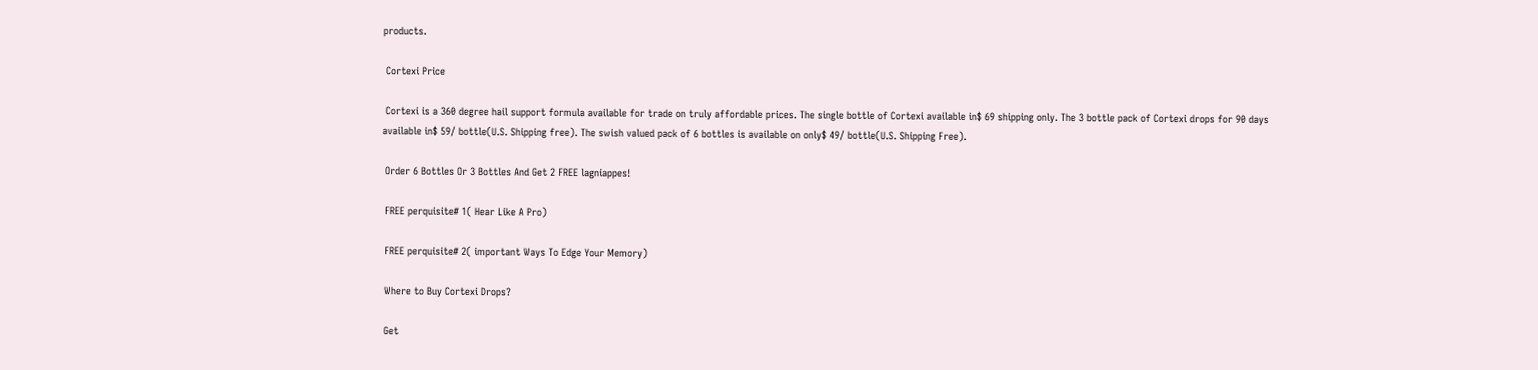products.

 Cortexi Price

 Cortexi is a 360 degree hail support formula available for trade on truly affordable prices. The single bottle of Cortexi available in$ 69 shipping only. The 3 bottle pack of Cortexi drops for 90 days available in$ 59/ bottle(U.S. Shipping free). The swish valued pack of 6 bottles is available on only$ 49/ bottle(U.S. Shipping Free).

 Order 6 Bottles Or 3 Bottles And Get 2 FREE lagniappes!

 FREE perquisite# 1( Hear Like A Pro)

 FREE perquisite# 2( important Ways To Edge Your Memory)

 Where to Buy Cortexi Drops?

 Get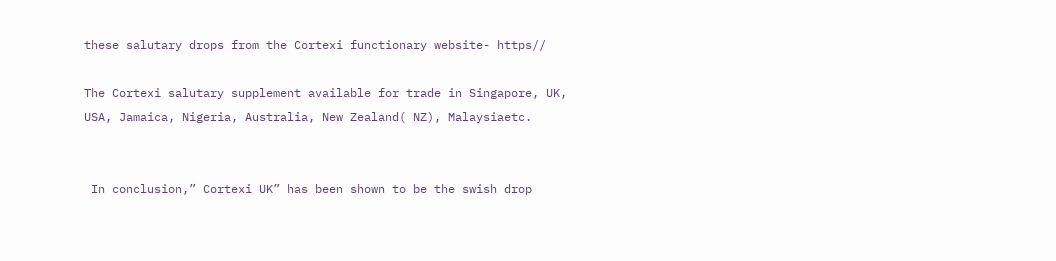these salutary drops from the Cortexi functionary website- https//

The Cortexi salutary supplement available for trade in Singapore, UK, USA, Jamaica, Nigeria, Australia, New Zealand( NZ), Malaysiaetc.


 In conclusion,” Cortexi UK” has been shown to be the swish drop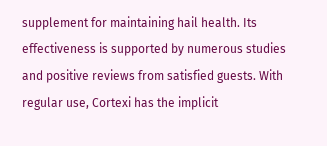supplement for maintaining hail health. Its effectiveness is supported by numerous studies and positive reviews from satisfied guests. With regular use, Cortexi has the implicit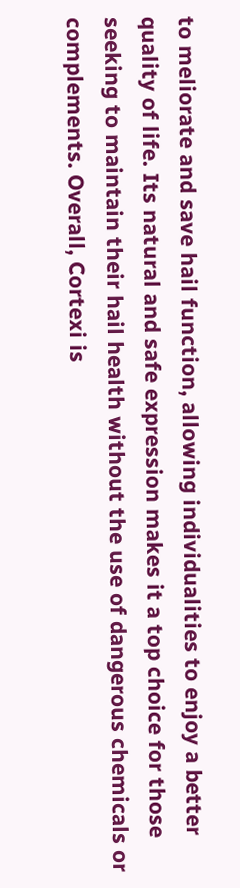to meliorate and save hail function, allowing individualities to enjoy a better quality of life. Its natural and safe expression makes it a top choice for those seeking to maintain their hail health without the use of dangerous chemicals or complements. Overall, Cortexi is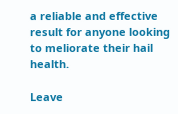a reliable and effective result for anyone looking to meliorate their hail health.

Leave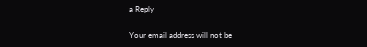a Reply

Your email address will not be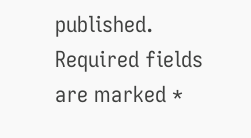published. Required fields are marked *